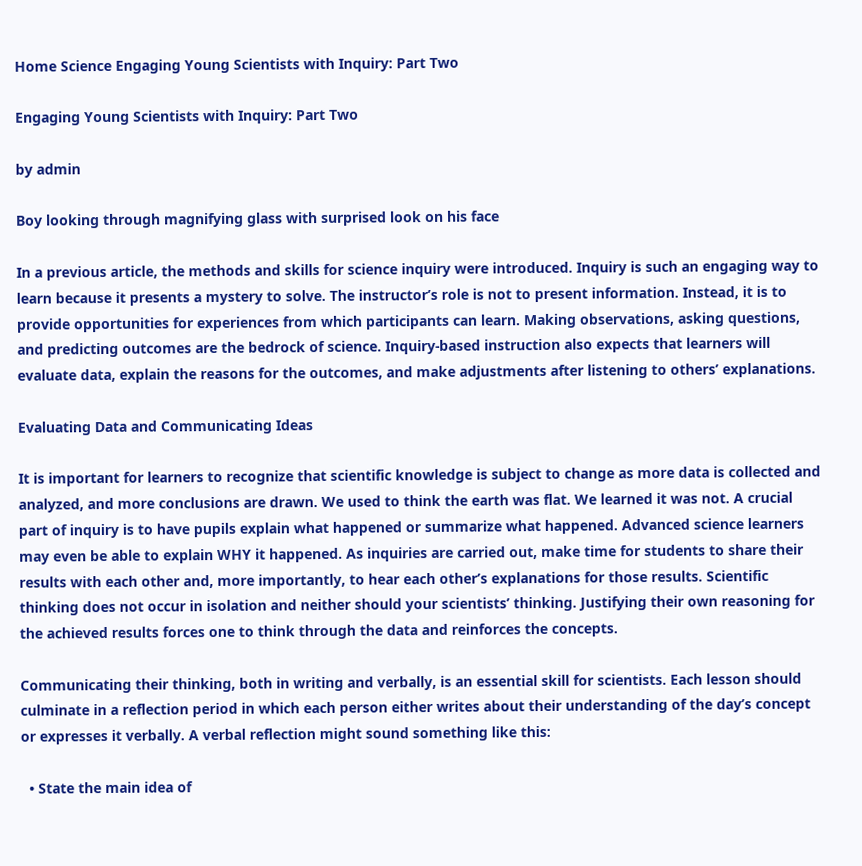Home Science Engaging Young Scientists with Inquiry: Part Two

Engaging Young Scientists with Inquiry: Part Two

by admin

Boy looking through magnifying glass with surprised look on his face

In a previous article, the methods and skills for science inquiry were introduced. Inquiry is such an engaging way to learn because it presents a mystery to solve. The instructor’s role is not to present information. Instead, it is to provide opportunities for experiences from which participants can learn. Making observations, asking questions, and predicting outcomes are the bedrock of science. Inquiry-based instruction also expects that learners will evaluate data, explain the reasons for the outcomes, and make adjustments after listening to others’ explanations.

Evaluating Data and Communicating Ideas

It is important for learners to recognize that scientific knowledge is subject to change as more data is collected and analyzed, and more conclusions are drawn. We used to think the earth was flat. We learned it was not. A crucial part of inquiry is to have pupils explain what happened or summarize what happened. Advanced science learners may even be able to explain WHY it happened. As inquiries are carried out, make time for students to share their results with each other and, more importantly, to hear each other’s explanations for those results. Scientific thinking does not occur in isolation and neither should your scientists’ thinking. Justifying their own reasoning for the achieved results forces one to think through the data and reinforces the concepts.

Communicating their thinking, both in writing and verbally, is an essential skill for scientists. Each lesson should culminate in a reflection period in which each person either writes about their understanding of the day’s concept or expresses it verbally. A verbal reflection might sound something like this:

  • State the main idea of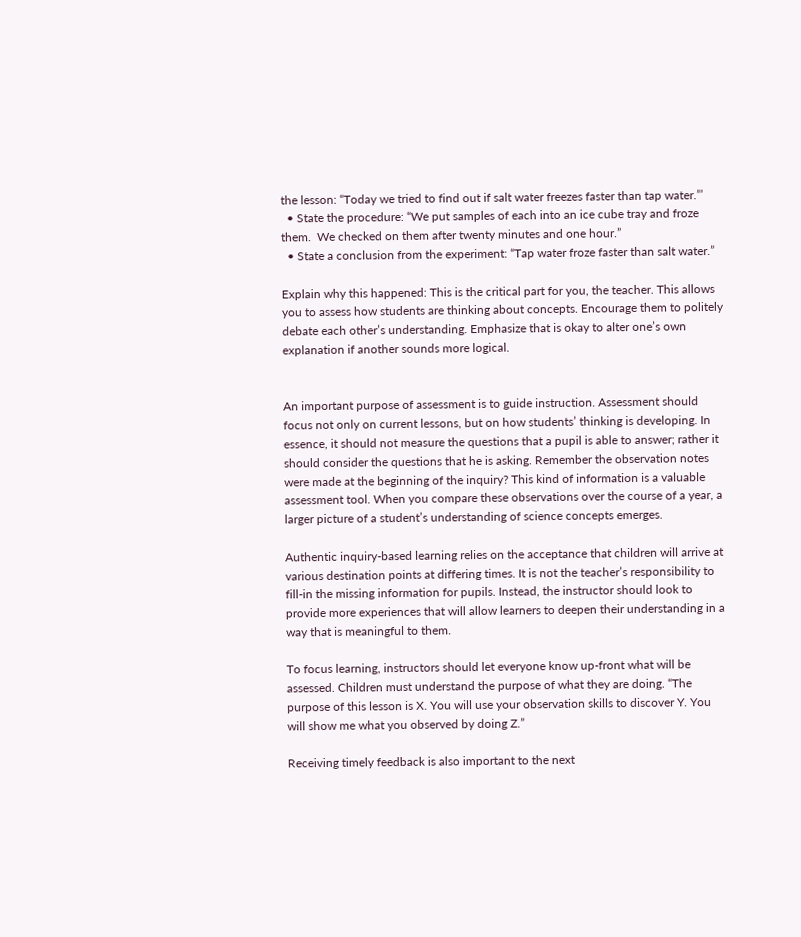the lesson: “Today we tried to find out if salt water freezes faster than tap water.”’
  • State the procedure: “We put samples of each into an ice cube tray and froze them.  We checked on them after twenty minutes and one hour.”
  • State a conclusion from the experiment: “Tap water froze faster than salt water.”

Explain why this happened: This is the critical part for you, the teacher. This allows you to assess how students are thinking about concepts. Encourage them to politely debate each other’s understanding. Emphasize that is okay to alter one’s own explanation if another sounds more logical.


An important purpose of assessment is to guide instruction. Assessment should focus not only on current lessons, but on how students’ thinking is developing. In essence, it should not measure the questions that a pupil is able to answer; rather it should consider the questions that he is asking. Remember the observation notes were made at the beginning of the inquiry? This kind of information is a valuable assessment tool. When you compare these observations over the course of a year, a larger picture of a student’s understanding of science concepts emerges.

Authentic inquiry-based learning relies on the acceptance that children will arrive at various destination points at differing times. It is not the teacher’s responsibility to fill-in the missing information for pupils. Instead, the instructor should look to provide more experiences that will allow learners to deepen their understanding in a way that is meaningful to them.

To focus learning, instructors should let everyone know up-front what will be assessed. Children must understand the purpose of what they are doing. “The purpose of this lesson is X. You will use your observation skills to discover Y. You will show me what you observed by doing Z.”

Receiving timely feedback is also important to the next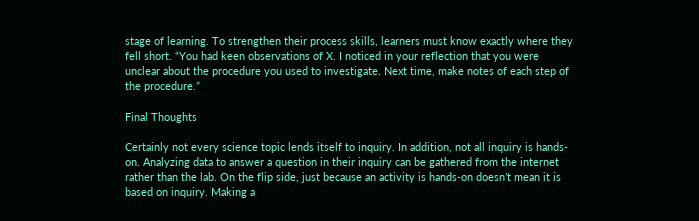stage of learning. To strengthen their process skills, learners must know exactly where they fell short. “You had keen observations of X. I noticed in your reflection that you were unclear about the procedure you used to investigate. Next time, make notes of each step of the procedure.”

Final Thoughts

Certainly not every science topic lends itself to inquiry. In addition, not all inquiry is hands-on. Analyzing data to answer a question in their inquiry can be gathered from the internet rather than the lab. On the flip side, just because an activity is hands-on doesn’t mean it is based on inquiry. Making a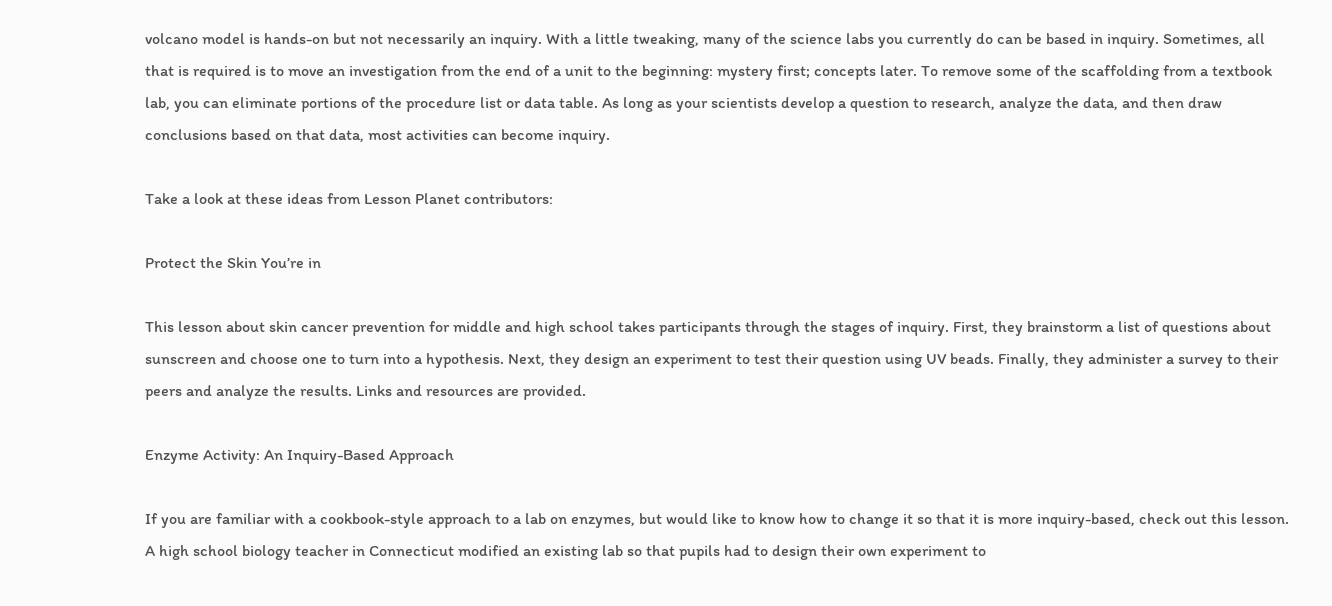volcano model is hands-on but not necessarily an inquiry. With a little tweaking, many of the science labs you currently do can be based in inquiry. Sometimes, all that is required is to move an investigation from the end of a unit to the beginning: mystery first; concepts later. To remove some of the scaffolding from a textbook lab, you can eliminate portions of the procedure list or data table. As long as your scientists develop a question to research, analyze the data, and then draw conclusions based on that data, most activities can become inquiry.

Take a look at these ideas from Lesson Planet contributors:

Protect the Skin You’re in

This lesson about skin cancer prevention for middle and high school takes participants through the stages of inquiry. First, they brainstorm a list of questions about sunscreen and choose one to turn into a hypothesis. Next, they design an experiment to test their question using UV beads. Finally, they administer a survey to their peers and analyze the results. Links and resources are provided.

Enzyme Activity: An Inquiry-Based Approach

If you are familiar with a cookbook-style approach to a lab on enzymes, but would like to know how to change it so that it is more inquiry-based, check out this lesson. A high school biology teacher in Connecticut modified an existing lab so that pupils had to design their own experiment to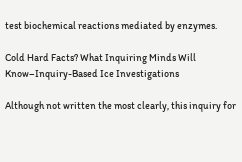test biochemical reactions mediated by enzymes.

Cold Hard Facts? What Inquiring Minds Will Know–Inquiry-Based Ice Investigations

Although not written the most clearly, this inquiry for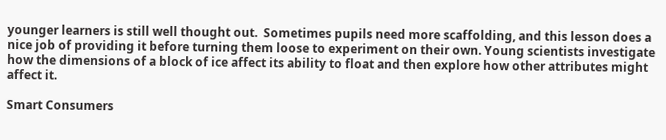younger learners is still well thought out.  Sometimes pupils need more scaffolding, and this lesson does a nice job of providing it before turning them loose to experiment on their own. Young scientists investigate how the dimensions of a block of ice affect its ability to float and then explore how other attributes might affect it.

Smart Consumers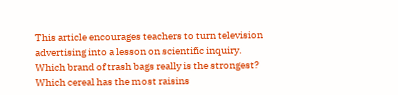This article encourages teachers to turn television advertising into a lesson on scientific inquiry. Which brand of trash bags really is the strongest? Which cereal has the most raisins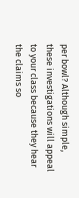per bowl? Although simple, these investigations will appeal to your class because they hear the claims so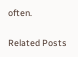often.

Related Posts